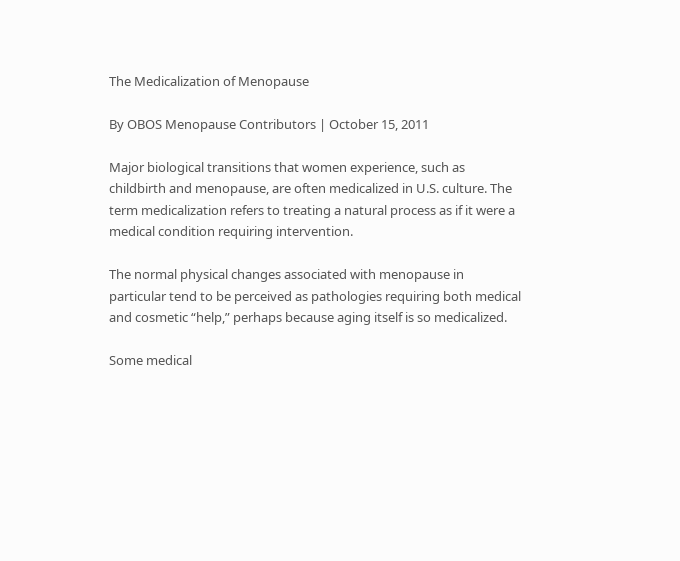The Medicalization of Menopause

By OBOS Menopause Contributors | October 15, 2011

Major biological transitions that women experience, such as childbirth and menopause, are often medicalized in U.S. culture. The term medicalization refers to treating a natural process as if it were a medical condition requiring intervention.

The normal physical changes associated with menopause in particular tend to be perceived as pathologies requiring both medical and cosmetic “help,” perhaps because aging itself is so medicalized.

Some medical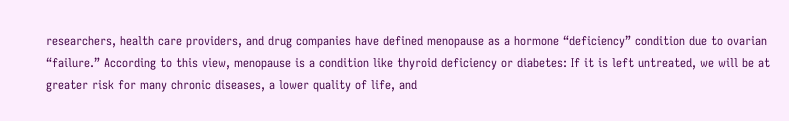researchers, health care providers, and drug companies have defined menopause as a hormone “deficiency” condition due to ovarian “failure.” According to this view, menopause is a condition like thyroid deficiency or diabetes: If it is left untreated, we will be at greater risk for many chronic diseases, a lower quality of life, and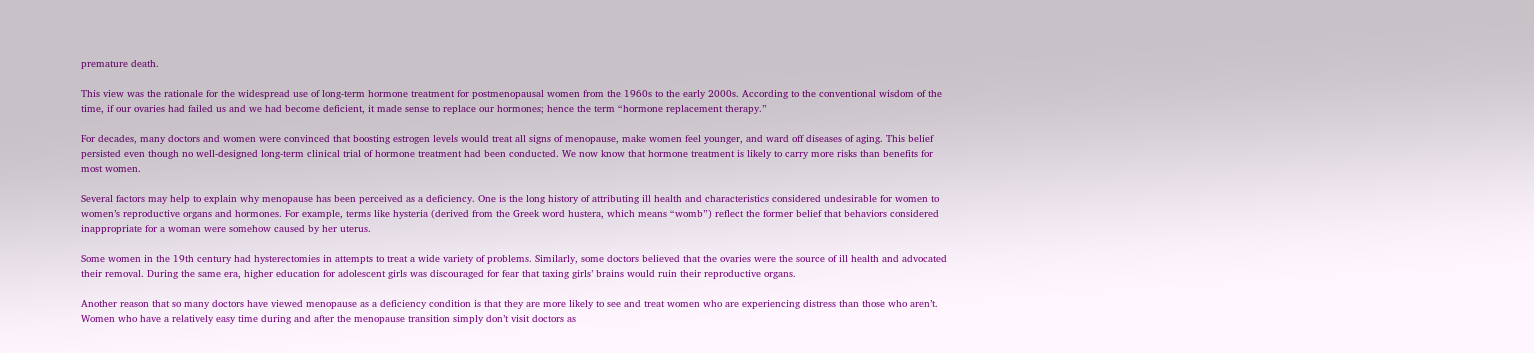premature death.

This view was the rationale for the widespread use of long-term hormone treatment for postmenopausal women from the 1960s to the early 2000s. According to the conventional wisdom of the time, if our ovaries had failed us and we had become deficient, it made sense to replace our hormones; hence the term “hormone replacement therapy.”

For decades, many doctors and women were convinced that boosting estrogen levels would treat all signs of menopause, make women feel younger, and ward off diseases of aging. This belief persisted even though no well-designed long-term clinical trial of hormone treatment had been conducted. We now know that hormone treatment is likely to carry more risks than benefits for most women.

Several factors may help to explain why menopause has been perceived as a deficiency. One is the long history of attributing ill health and characteristics considered undesirable for women to women’s reproductive organs and hormones. For example, terms like hysteria (derived from the Greek word hustera, which means “womb”) reflect the former belief that behaviors considered inappropriate for a woman were somehow caused by her uterus.

Some women in the 19th century had hysterectomies in attempts to treat a wide variety of problems. Similarly, some doctors believed that the ovaries were the source of ill health and advocated their removal. During the same era, higher education for adolescent girls was discouraged for fear that taxing girls’ brains would ruin their reproductive organs.

Another reason that so many doctors have viewed menopause as a deficiency condition is that they are more likely to see and treat women who are experiencing distress than those who aren’t. Women who have a relatively easy time during and after the menopause transition simply don’t visit doctors as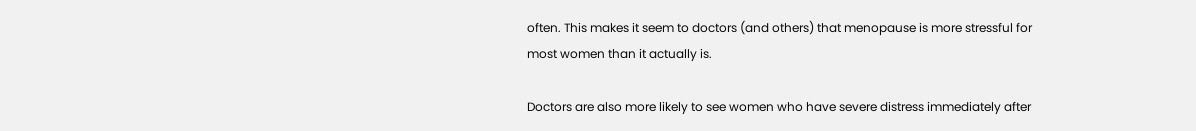often. This makes it seem to doctors (and others) that menopause is more stressful for most women than it actually is.

Doctors are also more likely to see women who have severe distress immediately after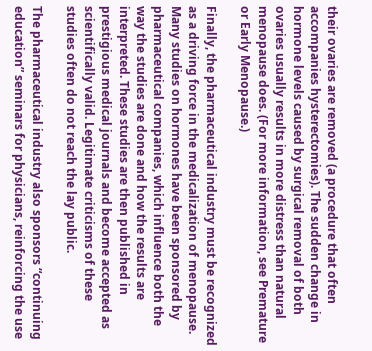their ovaries are removed (a procedure that often accompanies hysterectomies). The sudden change in hormone levels caused by surgical removal of both ovaries usually results in more distress than natural menopause does. (For more information, see Premature or Early Menopause.)

Finally, the pharmaceutical industry must be recognized as a driving force in the medicalization of menopause. Many studies on hormones have been sponsored by pharmaceutical companies, which influence both the way the studies are done and how the results are interpreted. These studies are then published in prestigious medical journals and become accepted as scientifically valid. Legitimate criticisms of these studies often do not reach the lay public.

The pharmaceutical industry also sponsors “continuing education” seminars for physicians, reinforcing the use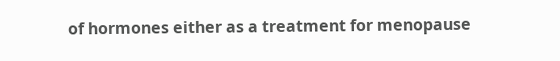of hormones either as a treatment for menopause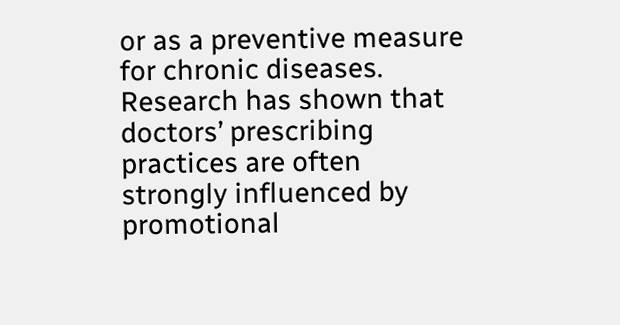or as a preventive measure for chronic diseases. Research has shown that doctors’ prescribing practices are often strongly influenced by promotional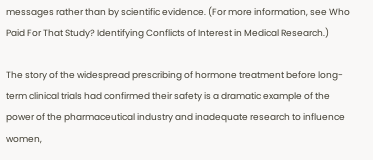messages rather than by scientific evidence. (For more information, see Who Paid For That Study? Identifying Conflicts of Interest in Medical Research.)

The story of the widespread prescribing of hormone treatment before long-term clinical trials had confirmed their safety is a dramatic example of the power of the pharmaceutical industry and inadequate research to influence women,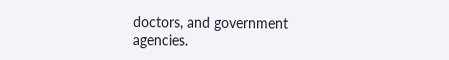doctors, and government agencies.